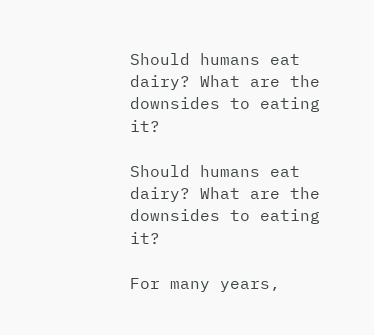Should humans eat dairy? What are the downsides to eating it?

Should humans eat dairy? What are the downsides to eating it?

For many years,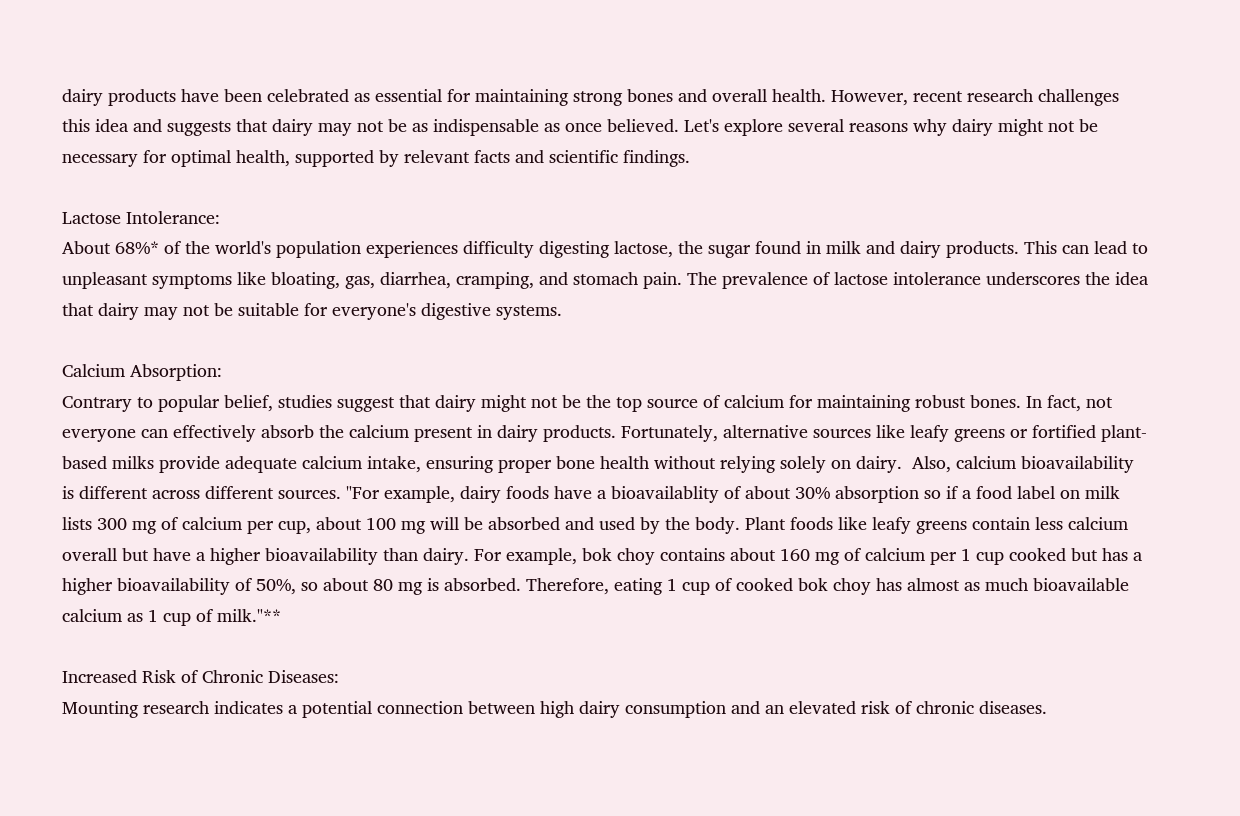dairy products have been celebrated as essential for maintaining strong bones and overall health. However, recent research challenges this idea and suggests that dairy may not be as indispensable as once believed. Let's explore several reasons why dairy might not be necessary for optimal health, supported by relevant facts and scientific findings.

Lactose Intolerance:
About 68%* of the world's population experiences difficulty digesting lactose, the sugar found in milk and dairy products. This can lead to unpleasant symptoms like bloating, gas, diarrhea, cramping, and stomach pain. The prevalence of lactose intolerance underscores the idea that dairy may not be suitable for everyone's digestive systems.

Calcium Absorption:
Contrary to popular belief, studies suggest that dairy might not be the top source of calcium for maintaining robust bones. In fact, not everyone can effectively absorb the calcium present in dairy products. Fortunately, alternative sources like leafy greens or fortified plant-based milks provide adequate calcium intake, ensuring proper bone health without relying solely on dairy.  Also, calcium bioavailability is different across different sources. "For example, dairy foods have a bioavailablity of about 30% absorption so if a food label on milk lists 300 mg of calcium per cup, about 100 mg will be absorbed and used by the body. Plant foods like leafy greens contain less calcium overall but have a higher bioavailability than dairy. For example, bok choy contains about 160 mg of calcium per 1 cup cooked but has a higher bioavailability of 50%, so about 80 mg is absorbed. Therefore, eating 1 cup of cooked bok choy has almost as much bioavailable calcium as 1 cup of milk."**

Increased Risk of Chronic Diseases:
Mounting research indicates a potential connection between high dairy consumption and an elevated risk of chronic diseases.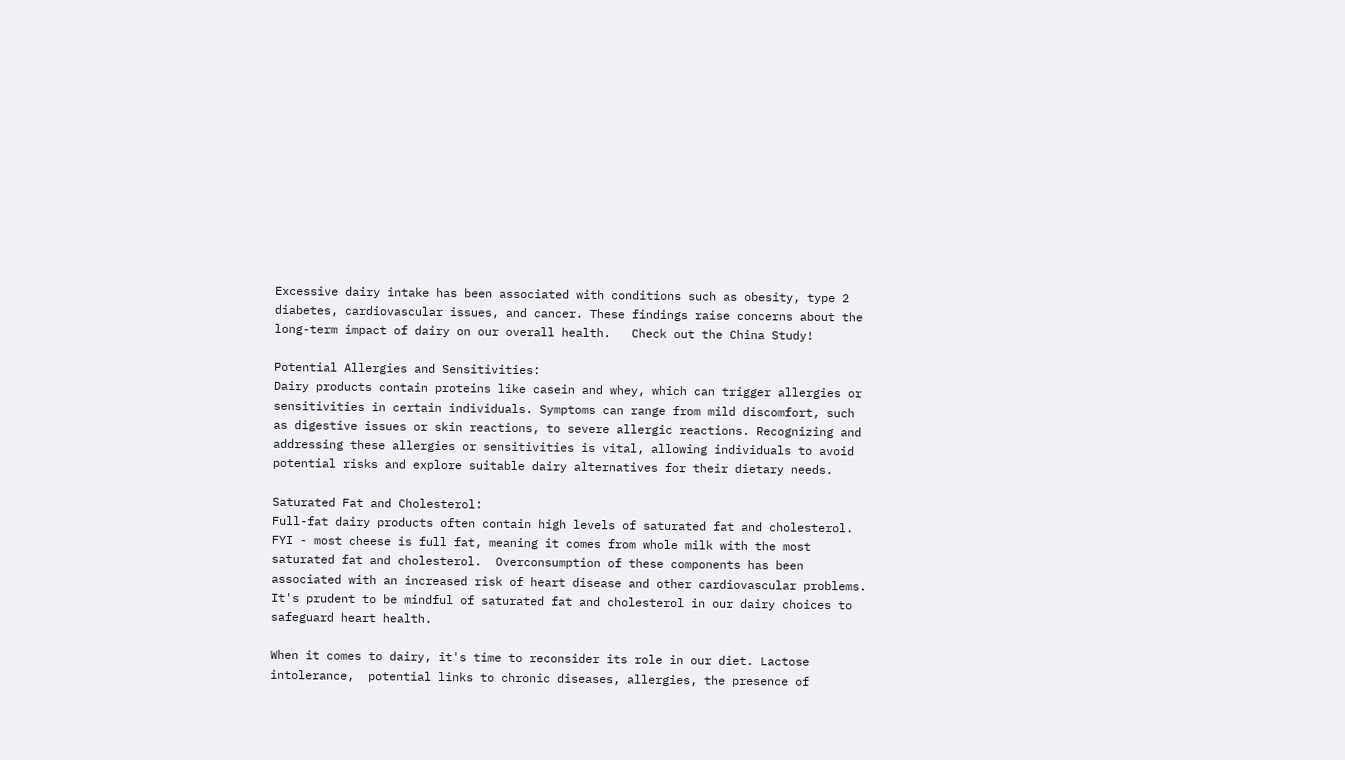Excessive dairy intake has been associated with conditions such as obesity, type 2 diabetes, cardiovascular issues, and cancer. These findings raise concerns about the long-term impact of dairy on our overall health.   Check out the China Study!

Potential Allergies and Sensitivities:
Dairy products contain proteins like casein and whey, which can trigger allergies or sensitivities in certain individuals. Symptoms can range from mild discomfort, such as digestive issues or skin reactions, to severe allergic reactions. Recognizing and addressing these allergies or sensitivities is vital, allowing individuals to avoid potential risks and explore suitable dairy alternatives for their dietary needs.

Saturated Fat and Cholesterol:
Full-fat dairy products often contain high levels of saturated fat and cholesterol. FYI - most cheese is full fat, meaning it comes from whole milk with the most saturated fat and cholesterol.  Overconsumption of these components has been associated with an increased risk of heart disease and other cardiovascular problems. It's prudent to be mindful of saturated fat and cholesterol in our dairy choices to safeguard heart health.

When it comes to dairy, it's time to reconsider its role in our diet. Lactose intolerance,  potential links to chronic diseases, allergies, the presence of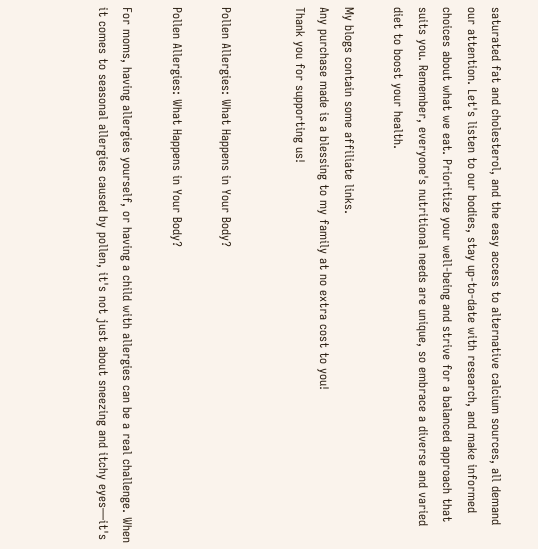saturated fat and cholesterol, and the easy access to alternative calcium sources, all demand our attention. Let's listen to our bodies, stay up-to-date with research, and make informed choices about what we eat. Prioritize your well-being and strive for a balanced approach that suits you. Remember, everyone's nutritional needs are unique, so embrace a diverse and varied diet to boost your health.

My blogs contain some affiliate links.
Any purchase made is a blessing to my family at no extra cost to you!
Thank you for supporting us!


Pollen Allergies: What Happens in Your Body?

Pollen Allergies: What Happens in Your Body?

For moms, having allergies yourself, or having a child with allergies can be a real challenge. When it comes to seasonal allergies caused by pollen, it's not just about sneezing and itchy eyes—it's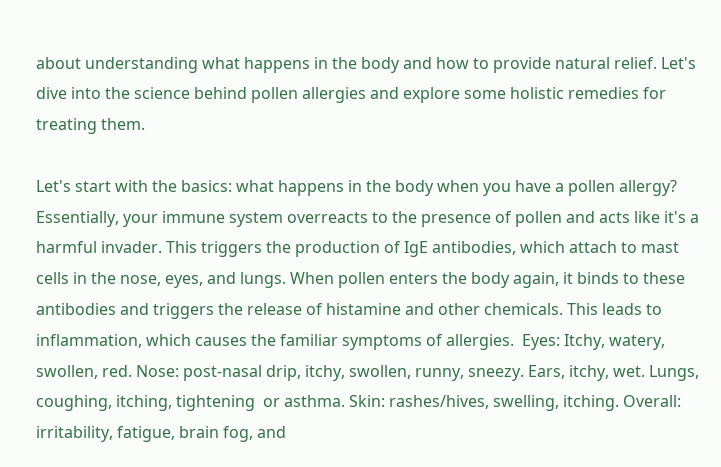about understanding what happens in the body and how to provide natural relief. Let's dive into the science behind pollen allergies and explore some holistic remedies for treating them.

Let's start with the basics: what happens in the body when you have a pollen allergy? Essentially, your immune system overreacts to the presence of pollen and acts like it's a harmful invader. This triggers the production of IgE antibodies, which attach to mast cells in the nose, eyes, and lungs. When pollen enters the body again, it binds to these antibodies and triggers the release of histamine and other chemicals. This leads to inflammation, which causes the familiar symptoms of allergies.  Eyes: Itchy, watery, swollen, red. Nose: post-nasal drip, itchy, swollen, runny, sneezy. Ears, itchy, wet. Lungs, coughing, itching, tightening  or asthma. Skin: rashes/hives, swelling, itching. Overall:  irritability, fatigue, brain fog, and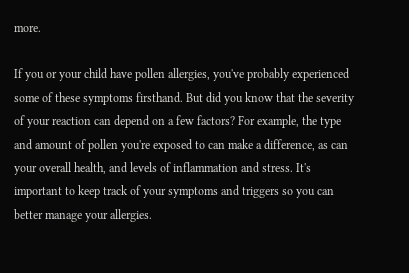more.

If you or your child have pollen allergies, you've probably experienced some of these symptoms firsthand. But did you know that the severity of your reaction can depend on a few factors? For example, the type and amount of pollen you're exposed to can make a difference, as can your overall health, and levels of inflammation and stress. It's important to keep track of your symptoms and triggers so you can better manage your allergies.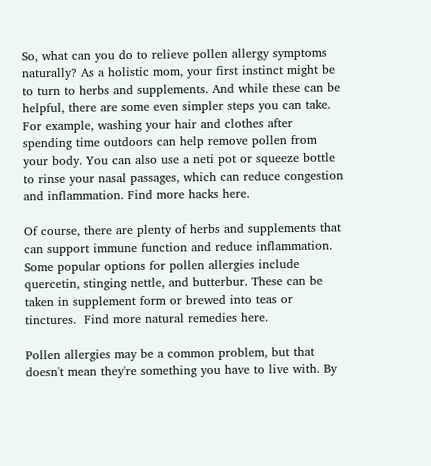So, what can you do to relieve pollen allergy symptoms naturally? As a holistic mom, your first instinct might be to turn to herbs and supplements. And while these can be helpful, there are some even simpler steps you can take. For example, washing your hair and clothes after spending time outdoors can help remove pollen from your body. You can also use a neti pot or squeeze bottle to rinse your nasal passages, which can reduce congestion and inflammation. Find more hacks here.

Of course, there are plenty of herbs and supplements that can support immune function and reduce inflammation. Some popular options for pollen allergies include quercetin, stinging nettle, and butterbur. These can be taken in supplement form or brewed into teas or tinctures.  Find more natural remedies here.

Pollen allergies may be a common problem, but that doesn't mean they're something you have to live with. By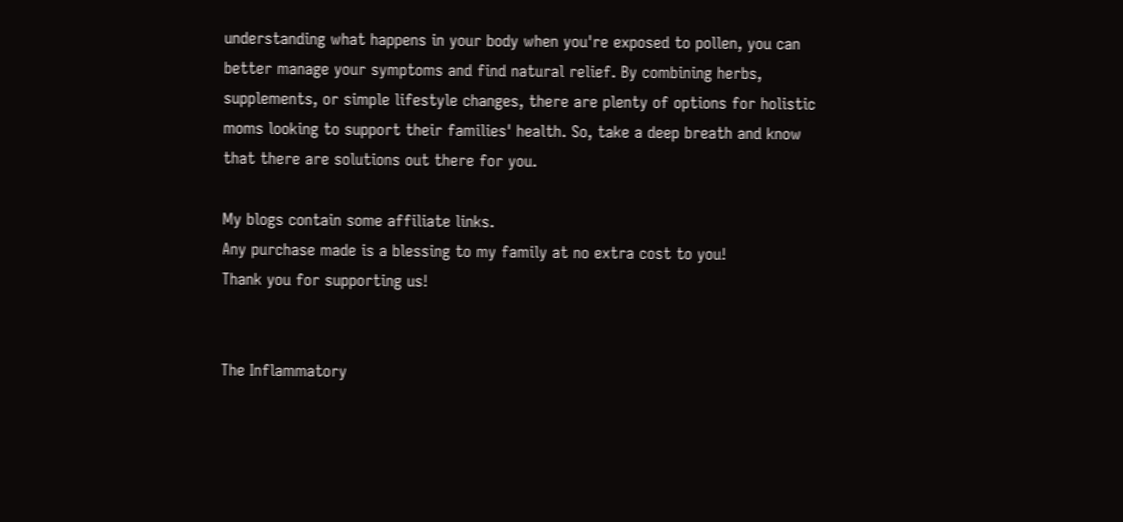understanding what happens in your body when you're exposed to pollen, you can better manage your symptoms and find natural relief. By combining herbs, supplements, or simple lifestyle changes, there are plenty of options for holistic moms looking to support their families' health. So, take a deep breath and know that there are solutions out there for you.

My blogs contain some affiliate links.
Any purchase made is a blessing to my family at no extra cost to you!
Thank you for supporting us!


The Inflammatory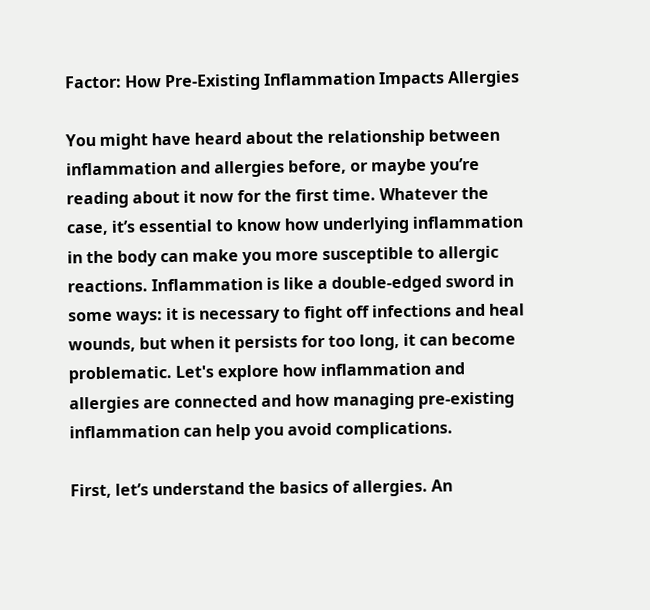Factor: How Pre-Existing Inflammation Impacts Allergies

You might have heard about the relationship between inflammation and allergies before, or maybe you’re reading about it now for the first time. Whatever the case, it’s essential to know how underlying inflammation in the body can make you more susceptible to allergic reactions. Inflammation is like a double-edged sword in some ways: it is necessary to fight off infections and heal wounds, but when it persists for too long, it can become problematic. Let's explore how inflammation and allergies are connected and how managing pre-existing inflammation can help you avoid complications.

First, let’s understand the basics of allergies. An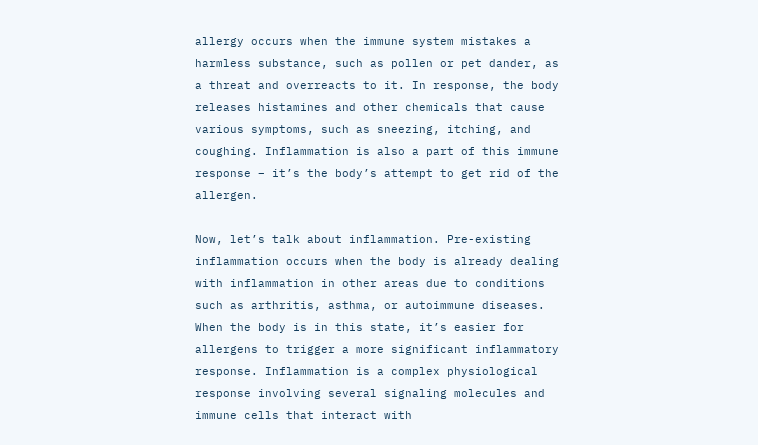allergy occurs when the immune system mistakes a harmless substance, such as pollen or pet dander, as a threat and overreacts to it. In response, the body releases histamines and other chemicals that cause various symptoms, such as sneezing, itching, and coughing. Inflammation is also a part of this immune response – it’s the body’s attempt to get rid of the allergen.

Now, let’s talk about inflammation. Pre-existing inflammation occurs when the body is already dealing with inflammation in other areas due to conditions such as arthritis, asthma, or autoimmune diseases. When the body is in this state, it’s easier for allergens to trigger a more significant inflammatory response. Inflammation is a complex physiological response involving several signaling molecules and immune cells that interact with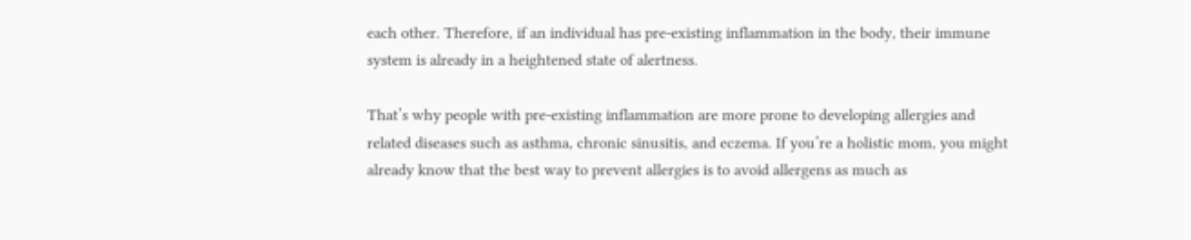each other. Therefore, if an individual has pre-existing inflammation in the body, their immune system is already in a heightened state of alertness.

That’s why people with pre-existing inflammation are more prone to developing allergies and related diseases such as asthma, chronic sinusitis, and eczema. If you’re a holistic mom, you might already know that the best way to prevent allergies is to avoid allergens as much as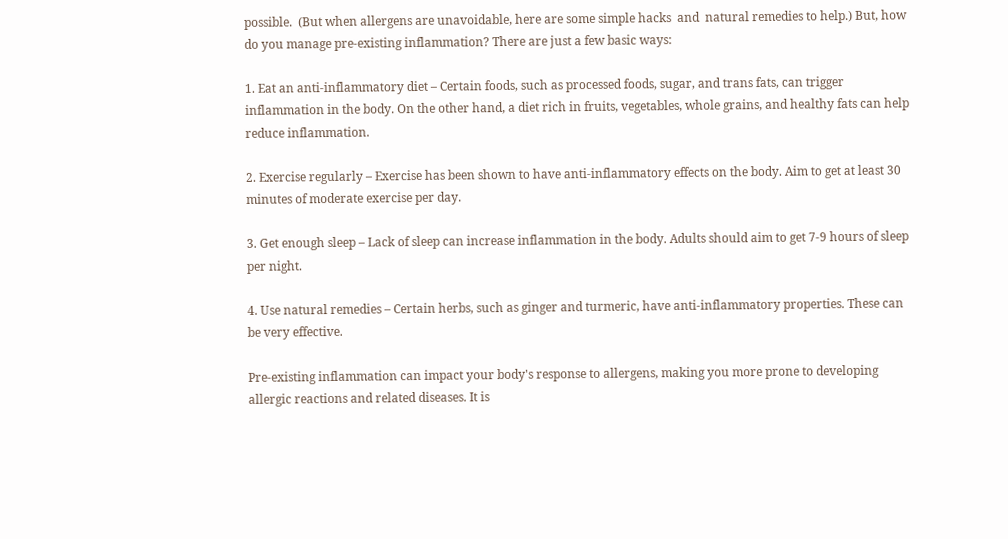possible.  (But when allergens are unavoidable, here are some simple hacks  and  natural remedies to help.) But, how do you manage pre-existing inflammation? There are just a few basic ways:

1. Eat an anti-inflammatory diet – Certain foods, such as processed foods, sugar, and trans fats, can trigger inflammation in the body. On the other hand, a diet rich in fruits, vegetables, whole grains, and healthy fats can help reduce inflammation.

2. Exercise regularly – Exercise has been shown to have anti-inflammatory effects on the body. Aim to get at least 30 minutes of moderate exercise per day.

3. Get enough sleep – Lack of sleep can increase inflammation in the body. Adults should aim to get 7-9 hours of sleep per night.

4. Use natural remedies – Certain herbs, such as ginger and turmeric, have anti-inflammatory properties. These can be very effective.

Pre-existing inflammation can impact your body's response to allergens, making you more prone to developing allergic reactions and related diseases. It is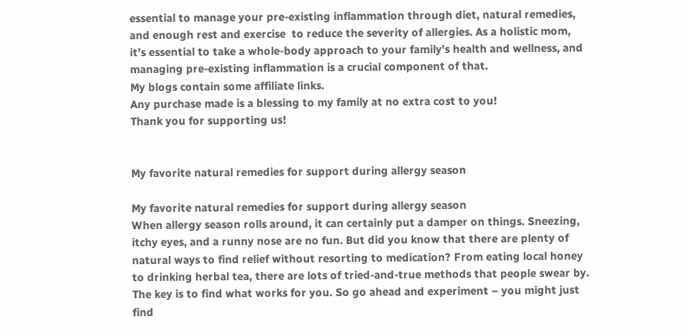essential to manage your pre-existing inflammation through diet, natural remedies, and enough rest and exercise  to reduce the severity of allergies. As a holistic mom, it’s essential to take a whole-body approach to your family's health and wellness, and managing pre-existing inflammation is a crucial component of that.
My blogs contain some affiliate links.
Any purchase made is a blessing to my family at no extra cost to you!
Thank you for supporting us!


My favorite natural remedies for support during allergy season

My favorite natural remedies for support during allergy season
When allergy season rolls around, it can certainly put a damper on things. Sneezing, itchy eyes, and a runny nose are no fun. But did you know that there are plenty of natural ways to find relief without resorting to medication? From eating local honey to drinking herbal tea, there are lots of tried-and-true methods that people swear by. The key is to find what works for you. So go ahead and experiment – you might just find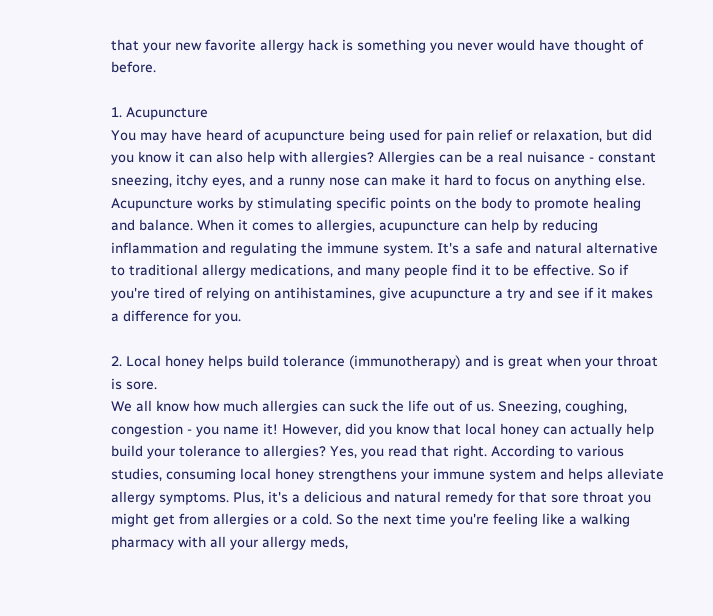that your new favorite allergy hack is something you never would have thought of before.

1. Acupuncture
You may have heard of acupuncture being used for pain relief or relaxation, but did you know it can also help with allergies? Allergies can be a real nuisance - constant sneezing, itchy eyes, and a runny nose can make it hard to focus on anything else. Acupuncture works by stimulating specific points on the body to promote healing and balance. When it comes to allergies, acupuncture can help by reducing inflammation and regulating the immune system. It's a safe and natural alternative to traditional allergy medications, and many people find it to be effective. So if you're tired of relying on antihistamines, give acupuncture a try and see if it makes a difference for you.

2. Local honey helps build tolerance (immunotherapy) and is great when your throat is sore.
We all know how much allergies can suck the life out of us. Sneezing, coughing, congestion - you name it! However, did you know that local honey can actually help build your tolerance to allergies? Yes, you read that right. According to various studies, consuming local honey strengthens your immune system and helps alleviate allergy symptoms. Plus, it's a delicious and natural remedy for that sore throat you might get from allergies or a cold. So the next time you're feeling like a walking pharmacy with all your allergy meds,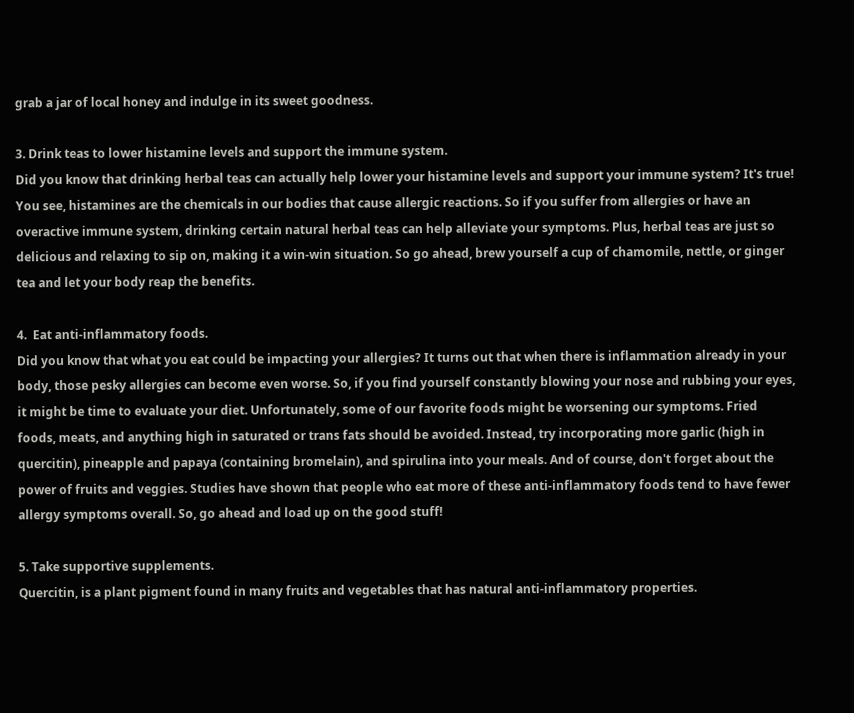grab a jar of local honey and indulge in its sweet goodness.

3. Drink teas to lower histamine levels and support the immune system.
Did you know that drinking herbal teas can actually help lower your histamine levels and support your immune system? It's true! You see, histamines are the chemicals in our bodies that cause allergic reactions. So if you suffer from allergies or have an overactive immune system, drinking certain natural herbal teas can help alleviate your symptoms. Plus, herbal teas are just so delicious and relaxing to sip on, making it a win-win situation. So go ahead, brew yourself a cup of chamomile, nettle, or ginger tea and let your body reap the benefits.

4.  Eat anti-inflammatory foods.
Did you know that what you eat could be impacting your allergies? It turns out that when there is inflammation already in your body, those pesky allergies can become even worse. So, if you find yourself constantly blowing your nose and rubbing your eyes, it might be time to evaluate your diet. Unfortunately, some of our favorite foods might be worsening our symptoms. Fried foods, meats, and anything high in saturated or trans fats should be avoided. Instead, try incorporating more garlic (high in quercitin), pineapple and papaya (containing bromelain), and spirulina into your meals. And of course, don't forget about the power of fruits and veggies. Studies have shown that people who eat more of these anti-inflammatory foods tend to have fewer allergy symptoms overall. So, go ahead and load up on the good stuff!

5. Take supportive supplements.
Quercitin, is a plant pigment found in many fruits and vegetables that has natural anti-inflammatory properties.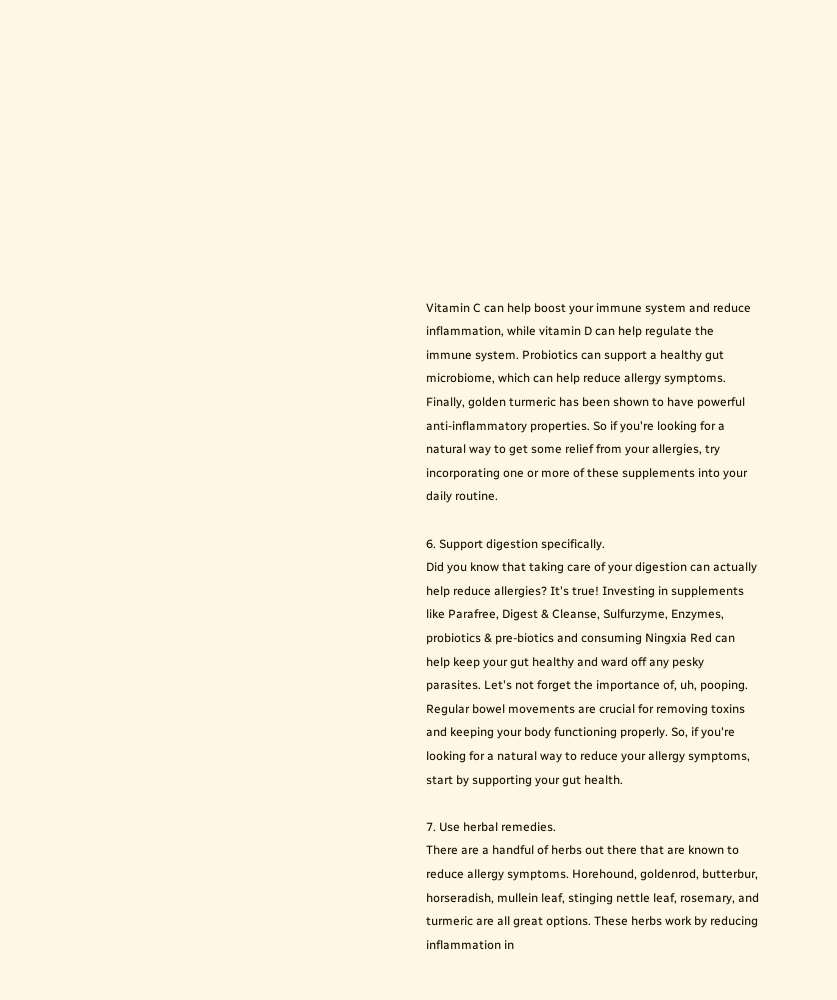Vitamin C can help boost your immune system and reduce inflammation, while vitamin D can help regulate the immune system. Probiotics can support a healthy gut microbiome, which can help reduce allergy symptoms. Finally, golden turmeric has been shown to have powerful anti-inflammatory properties. So if you're looking for a natural way to get some relief from your allergies, try incorporating one or more of these supplements into your daily routine.

6. Support digestion specifically.
Did you know that taking care of your digestion can actually help reduce allergies? It's true! Investing in supplements like Parafree, Digest & Cleanse, Sulfurzyme, Enzymes, probiotics & pre-biotics and consuming Ningxia Red can help keep your gut healthy and ward off any pesky parasites. Let's not forget the importance of, uh, pooping. Regular bowel movements are crucial for removing toxins and keeping your body functioning properly. So, if you're looking for a natural way to reduce your allergy symptoms, start by supporting your gut health.

7. Use herbal remedies.
There are a handful of herbs out there that are known to reduce allergy symptoms. Horehound, goldenrod, butterbur, horseradish, mullein leaf, stinging nettle leaf, rosemary, and turmeric are all great options. These herbs work by reducing inflammation in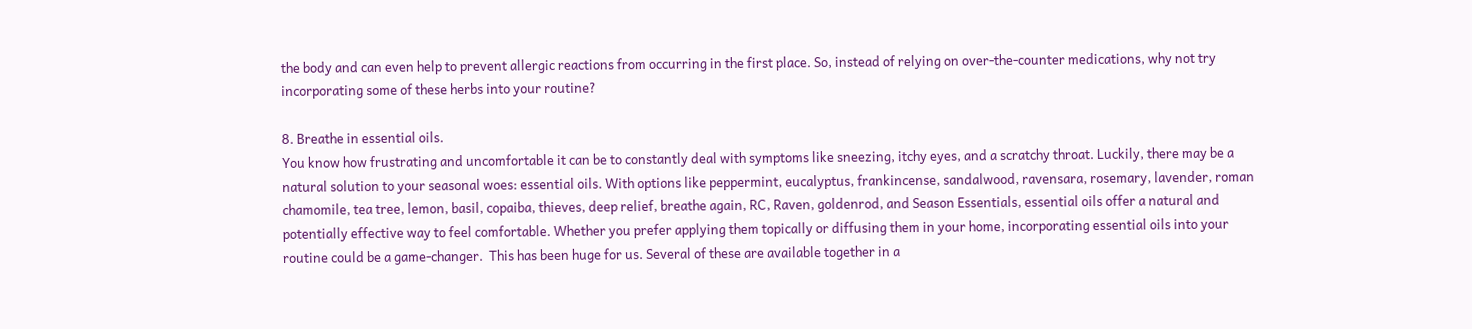the body and can even help to prevent allergic reactions from occurring in the first place. So, instead of relying on over-the-counter medications, why not try incorporating some of these herbs into your routine?

8. Breathe in essential oils.
You know how frustrating and uncomfortable it can be to constantly deal with symptoms like sneezing, itchy eyes, and a scratchy throat. Luckily, there may be a natural solution to your seasonal woes: essential oils. With options like peppermint, eucalyptus, frankincense, sandalwood, ravensara, rosemary, lavender, roman chamomile, tea tree, lemon, basil, copaiba, thieves, deep relief, breathe again, RC, Raven, goldenrod, and Season Essentials, essential oils offer a natural and potentially effective way to feel comfortable. Whether you prefer applying them topically or diffusing them in your home, incorporating essential oils into your routine could be a game-changer.  This has been huge for us. Several of these are available together in a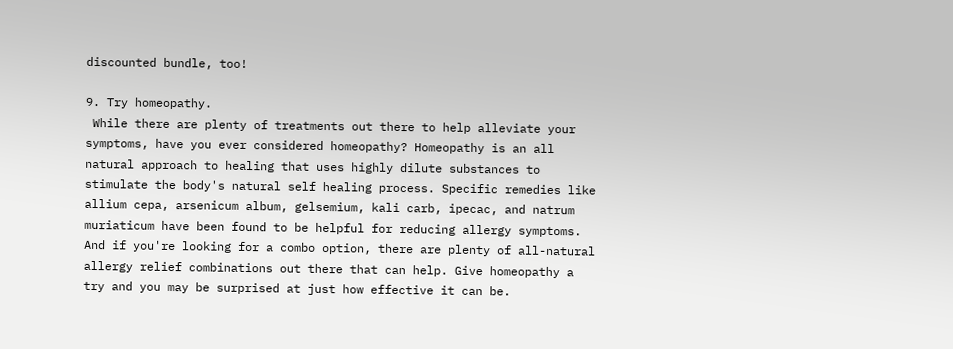discounted bundle, too!

9. Try homeopathy.
 While there are plenty of treatments out there to help alleviate your symptoms, have you ever considered homeopathy? Homeopathy is an all natural approach to healing that uses highly dilute substances to stimulate the body's natural self healing process. Specific remedies like allium cepa, arsenicum album, gelsemium, kali carb, ipecac, and natrum muriaticum have been found to be helpful for reducing allergy symptoms. And if you're looking for a combo option, there are plenty of all-natural allergy relief combinations out there that can help. Give homeopathy a try and you may be surprised at just how effective it can be.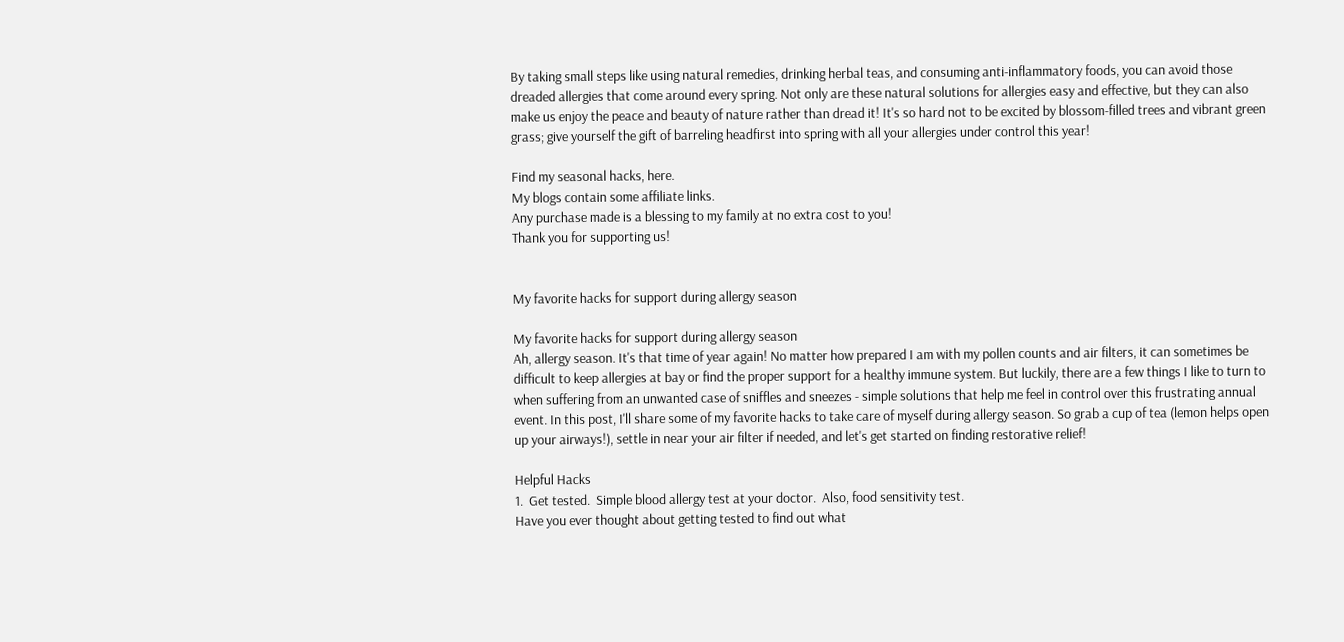By taking small steps like using natural remedies, drinking herbal teas, and consuming anti-inflammatory foods, you can avoid those dreaded allergies that come around every spring. Not only are these natural solutions for allergies easy and effective, but they can also make us enjoy the peace and beauty of nature rather than dread it! It's so hard not to be excited by blossom-filled trees and vibrant green grass; give yourself the gift of barreling headfirst into spring with all your allergies under control this year!

Find my seasonal hacks, here.
My blogs contain some affiliate links.
Any purchase made is a blessing to my family at no extra cost to you!
Thank you for supporting us!


My favorite hacks for support during allergy season

My favorite hacks for support during allergy season
Ah, allergy season. It's that time of year again! No matter how prepared I am with my pollen counts and air filters, it can sometimes be difficult to keep allergies at bay or find the proper support for a healthy immune system. But luckily, there are a few things I like to turn to when suffering from an unwanted case of sniffles and sneezes - simple solutions that help me feel in control over this frustrating annual event. In this post, I'll share some of my favorite hacks to take care of myself during allergy season. So grab a cup of tea (lemon helps open up your airways!), settle in near your air filter if needed, and let's get started on finding restorative relief!

Helpful Hacks
1.  Get tested.  Simple blood allergy test at your doctor.  Also, food sensitivity test.
Have you ever thought about getting tested to find out what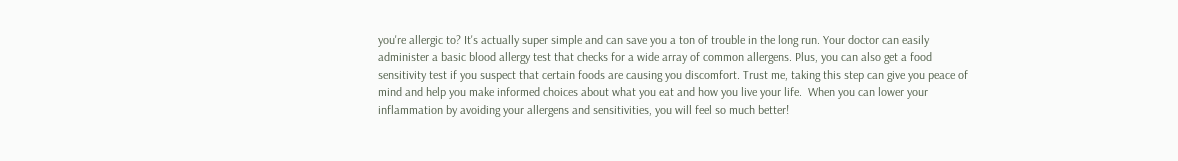you're allergic to? It's actually super simple and can save you a ton of trouble in the long run. Your doctor can easily administer a basic blood allergy test that checks for a wide array of common allergens. Plus, you can also get a food sensitivity test if you suspect that certain foods are causing you discomfort. Trust me, taking this step can give you peace of mind and help you make informed choices about what you eat and how you live your life.  When you can lower your inflammation by avoiding your allergens and sensitivities, you will feel so much better!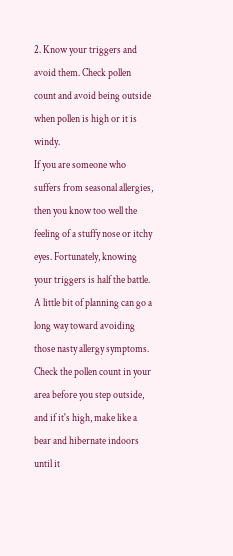2. Know your triggers and avoid them. Check pollen count and avoid being outside when pollen is high or it is windy.
If you are someone who suffers from seasonal allergies, then you know too well the feeling of a stuffy nose or itchy eyes. Fortunately, knowing your triggers is half the battle. A little bit of planning can go a long way toward avoiding those nasty allergy symptoms. Check the pollen count in your area before you step outside, and if it's high, make like a bear and hibernate indoors until it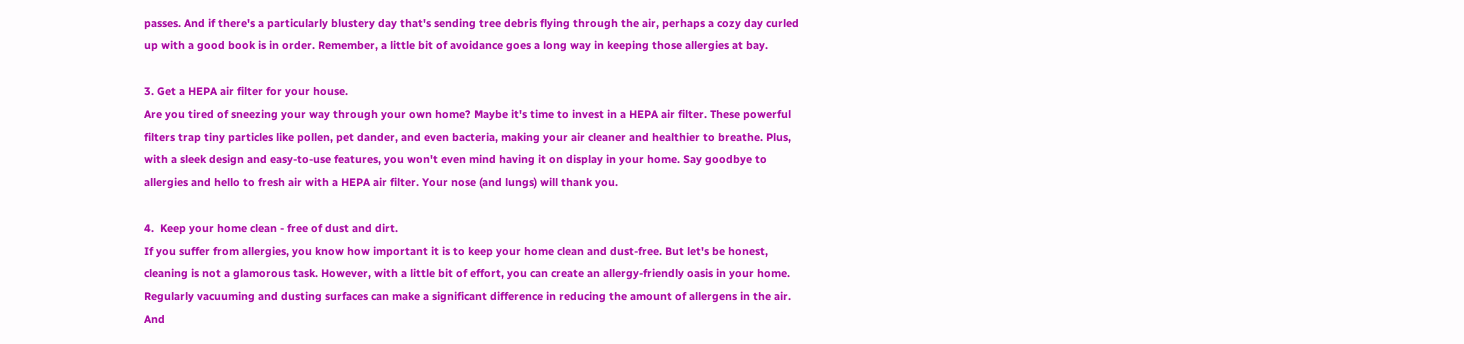passes. And if there's a particularly blustery day that's sending tree debris flying through the air, perhaps a cozy day curled up with a good book is in order. Remember, a little bit of avoidance goes a long way in keeping those allergies at bay.

3. Get a HEPA air filter for your house.
Are you tired of sneezing your way through your own home? Maybe it's time to invest in a HEPA air filter. These powerful filters trap tiny particles like pollen, pet dander, and even bacteria, making your air cleaner and healthier to breathe. Plus, with a sleek design and easy-to-use features, you won't even mind having it on display in your home. Say goodbye to allergies and hello to fresh air with a HEPA air filter. Your nose (and lungs) will thank you.

4.  Keep your home clean - free of dust and dirt.
If you suffer from allergies, you know how important it is to keep your home clean and dust-free. But let's be honest, cleaning is not a glamorous task. However, with a little bit of effort, you can create an allergy-friendly oasis in your home. Regularly vacuuming and dusting surfaces can make a significant difference in reducing the amount of allergens in the air. And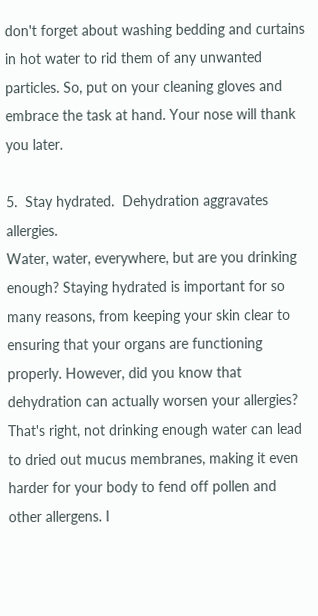don't forget about washing bedding and curtains in hot water to rid them of any unwanted particles. So, put on your cleaning gloves and embrace the task at hand. Your nose will thank you later.

5.  Stay hydrated.  Dehydration aggravates allergies.
Water, water, everywhere, but are you drinking enough? Staying hydrated is important for so many reasons, from keeping your skin clear to ensuring that your organs are functioning properly. However, did you know that dehydration can actually worsen your allergies? That's right, not drinking enough water can lead to dried out mucus membranes, making it even harder for your body to fend off pollen and other allergens. I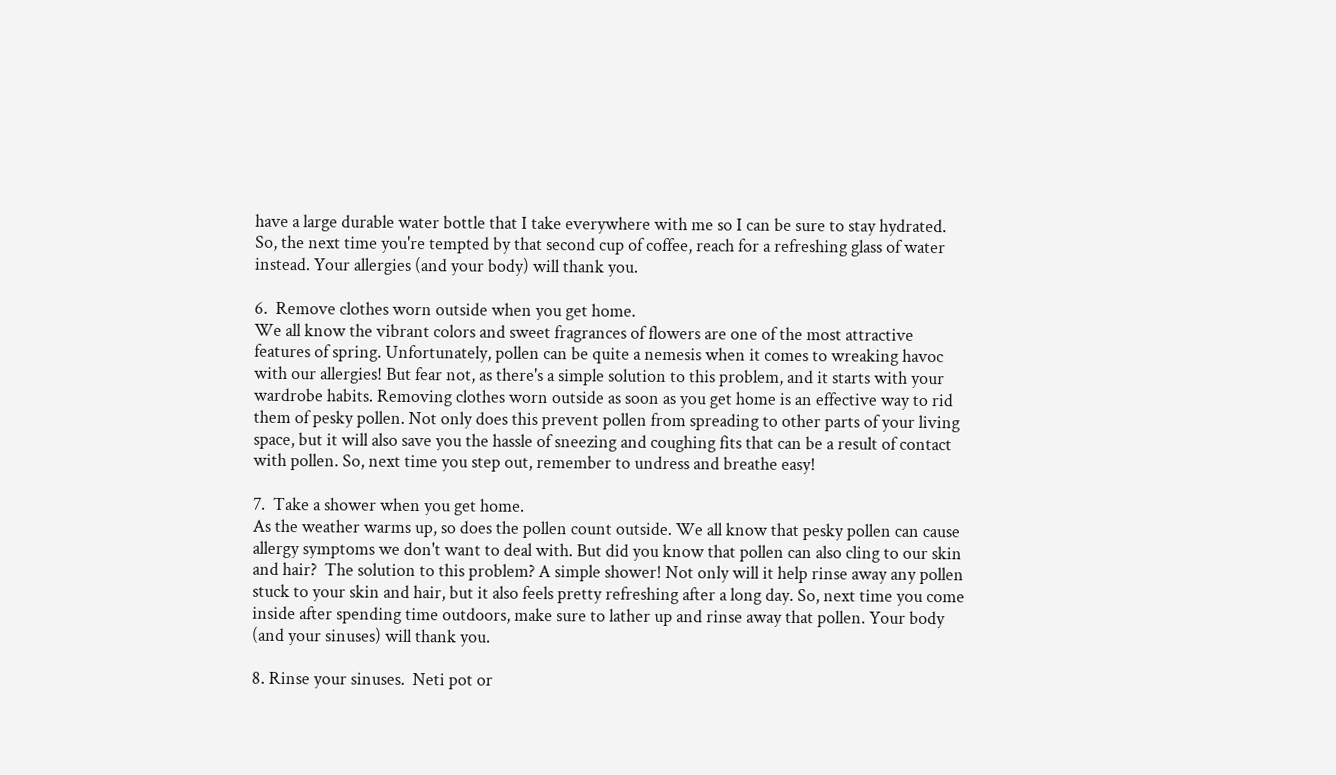have a large durable water bottle that I take everywhere with me so I can be sure to stay hydrated.  So, the next time you're tempted by that second cup of coffee, reach for a refreshing glass of water instead. Your allergies (and your body) will thank you.

6.  Remove clothes worn outside when you get home.
We all know the vibrant colors and sweet fragrances of flowers are one of the most attractive features of spring. Unfortunately, pollen can be quite a nemesis when it comes to wreaking havoc with our allergies! But fear not, as there's a simple solution to this problem, and it starts with your wardrobe habits. Removing clothes worn outside as soon as you get home is an effective way to rid them of pesky pollen. Not only does this prevent pollen from spreading to other parts of your living space, but it will also save you the hassle of sneezing and coughing fits that can be a result of contact with pollen. So, next time you step out, remember to undress and breathe easy!

7.  Take a shower when you get home.
As the weather warms up, so does the pollen count outside. We all know that pesky pollen can cause allergy symptoms we don't want to deal with. But did you know that pollen can also cling to our skin and hair?  The solution to this problem? A simple shower! Not only will it help rinse away any pollen stuck to your skin and hair, but it also feels pretty refreshing after a long day. So, next time you come inside after spending time outdoors, make sure to lather up and rinse away that pollen. Your body (and your sinuses) will thank you.

8. Rinse your sinuses.  Neti pot or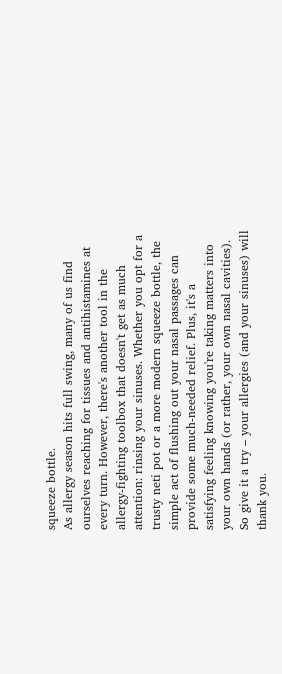squeeze bottle.
As allergy season hits full swing, many of us find ourselves reaching for tissues and antihistamines at every turn. However, there's another tool in the allergy-fighting toolbox that doesn't get as much attention: rinsing your sinuses. Whether you opt for a trusty neti pot or a more modern squeeze bottle, the simple act of flushing out your nasal passages can provide some much-needed relief. Plus, it's a satisfying feeling knowing you're taking matters into your own hands (or rather, your own nasal cavities). So give it a try – your allergies (and your sinuses) will thank you.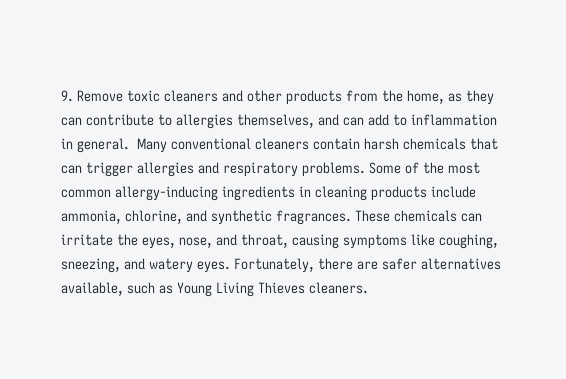9. Remove toxic cleaners and other products from the home, as they can contribute to allergies themselves, and can add to inflammation in general.  Many conventional cleaners contain harsh chemicals that can trigger allergies and respiratory problems. Some of the most common allergy-inducing ingredients in cleaning products include ammonia, chlorine, and synthetic fragrances. These chemicals can irritate the eyes, nose, and throat, causing symptoms like coughing, sneezing, and watery eyes. Fortunately, there are safer alternatives available, such as Young Living Thieves cleaners.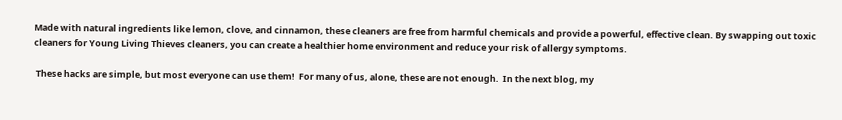Made with natural ingredients like lemon, clove, and cinnamon, these cleaners are free from harmful chemicals and provide a powerful, effective clean. By swapping out toxic cleaners for Young Living Thieves cleaners, you can create a healthier home environment and reduce your risk of allergy symptoms.

 These hacks are simple, but most everyone can use them!  For many of us, alone, these are not enough.  In the next blog, my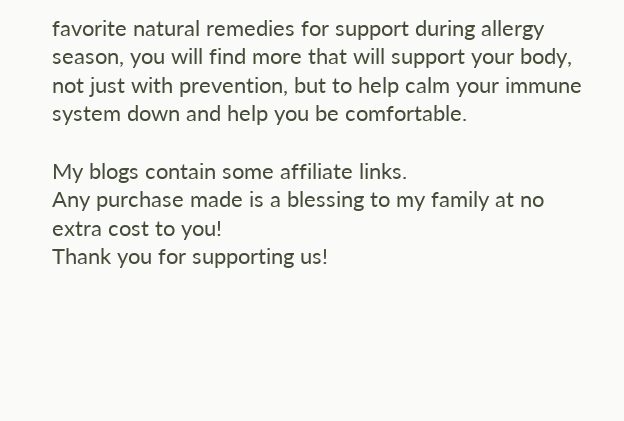favorite natural remedies for support during allergy season, you will find more that will support your body, not just with prevention, but to help calm your immune system down and help you be comfortable.

My blogs contain some affiliate links.
Any purchase made is a blessing to my family at no extra cost to you!
Thank you for supporting us!